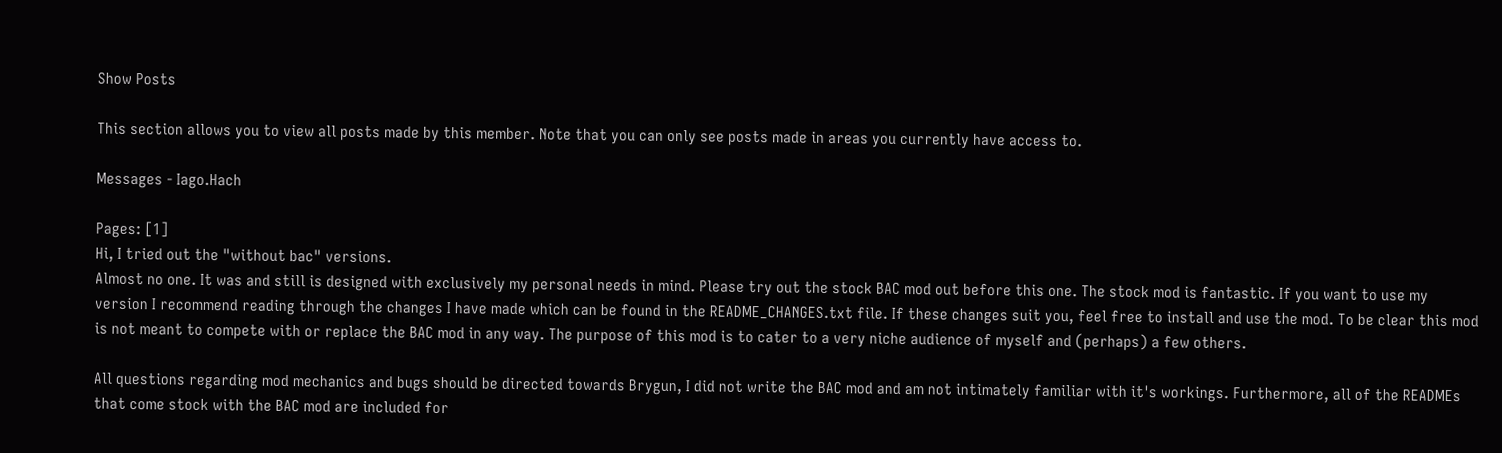Show Posts

This section allows you to view all posts made by this member. Note that you can only see posts made in areas you currently have access to.

Messages - Iago.Hach

Pages: [1]
Hi, I tried out the "without bac" versions.
Almost no one. It was and still is designed with exclusively my personal needs in mind. Please try out the stock BAC mod out before this one. The stock mod is fantastic. If you want to use my version I recommend reading through the changes I have made which can be found in the README_CHANGES.txt file. If these changes suit you, feel free to install and use the mod. To be clear this mod is not meant to compete with or replace the BAC mod in any way. The purpose of this mod is to cater to a very niche audience of myself and (perhaps) a few others.

All questions regarding mod mechanics and bugs should be directed towards Brygun, I did not write the BAC mod and am not intimately familiar with it's workings. Furthermore, all of the READMEs that come stock with the BAC mod are included for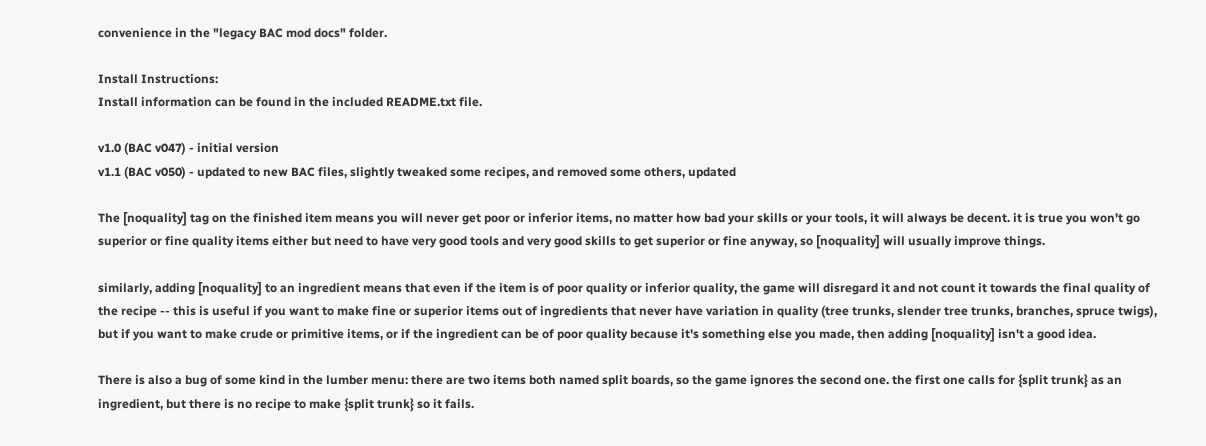convenience in the "legacy BAC mod docs" folder.

Install Instructions:
Install information can be found in the included README.txt file.

v1.0 (BAC v047) - initial version
v1.1 (BAC v050) - updated to new BAC files, slightly tweaked some recipes, and removed some others, updated

The [noquality] tag on the finished item means you will never get poor or inferior items, no matter how bad your skills or your tools, it will always be decent. it is true you won't go superior or fine quality items either but need to have very good tools and very good skills to get superior or fine anyway, so [noquality] will usually improve things.

similarly, adding [noquality] to an ingredient means that even if the item is of poor quality or inferior quality, the game will disregard it and not count it towards the final quality of the recipe -- this is useful if you want to make fine or superior items out of ingredients that never have variation in quality (tree trunks, slender tree trunks, branches, spruce twigs), but if you want to make crude or primitive items, or if the ingredient can be of poor quality because it's something else you made, then adding [noquality] isn't a good idea.

There is also a bug of some kind in the lumber menu: there are two items both named split boards, so the game ignores the second one. the first one calls for {split trunk} as an ingredient, but there is no recipe to make {split trunk} so it fails.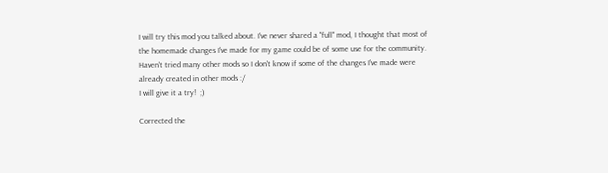I will try this mod you talked about. I've never shared a "full" mod, I thought that most of the homemade changes I've made for my game could be of some use for the community. Haven't tried many other mods so I don't know if some of the changes I've made were already created in other mods :/
I will give it a try!  ;)

Corrected the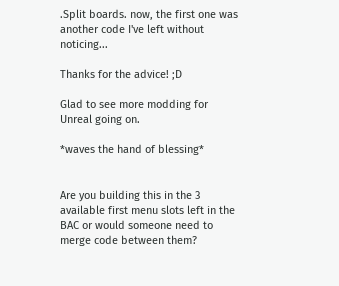.Split boards. now, the first one was another code I've left without noticing...

Thanks for the advice! ;D

Glad to see more modding for Unreal going on.

*waves the hand of blessing*


Are you building this in the 3 available first menu slots left in the BAC or would someone need to merge code between them?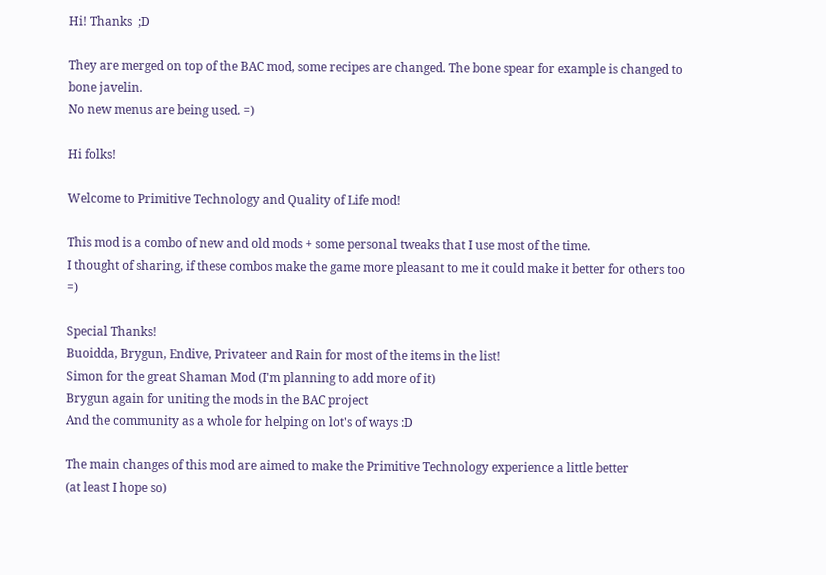Hi! Thanks  ;D

They are merged on top of the BAC mod, some recipes are changed. The bone spear for example is changed to bone javelin.
No new menus are being used. =)

Hi folks!

Welcome to Primitive Technology and Quality of Life mod!

This mod is a combo of new and old mods + some personal tweaks that I use most of the time.
I thought of sharing, if these combos make the game more pleasant to me it could make it better for others too =)

Special Thanks!
Buoidda, Brygun, Endive, Privateer and Rain for most of the items in the list!
Simon for the great Shaman Mod (I'm planning to add more of it)
Brygun again for uniting the mods in the BAC project
And the community as a whole for helping on lot's of ways :D

The main changes of this mod are aimed to make the Primitive Technology experience a little better
(at least I hope so)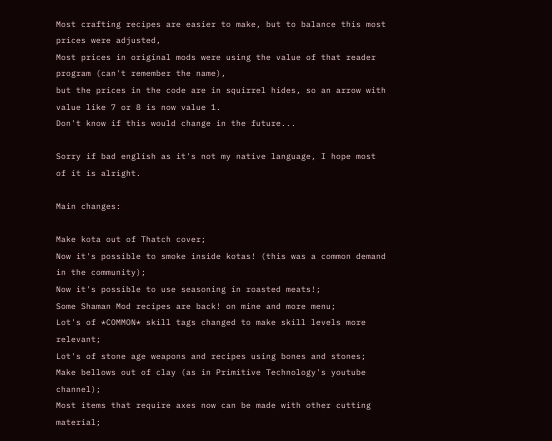Most crafting recipes are easier to make, but to balance this most prices were adjusted,
Most prices in original mods were using the value of that reader program (can't remember the name),
but the prices in the code are in squirrel hides, so an arrow with value like 7 or 8 is now value 1.
Don't know if this would change in the future...

Sorry if bad english as it's not my native language, I hope most of it is alright.

Main changes:

Make kota out of Thatch cover;
Now it's possible to smoke inside kotas! (this was a common demand in the community);
Now it's possible to use seasoning in roasted meats!;
Some Shaman Mod recipes are back! on mine and more menu;
Lot's of *COMMON* skill tags changed to make skill levels more relevant;
Lot's of stone age weapons and recipes using bones and stones;
Make bellows out of clay (as in Primitive Technology's youtube channel);
Most items that require axes now can be made with other cutting material;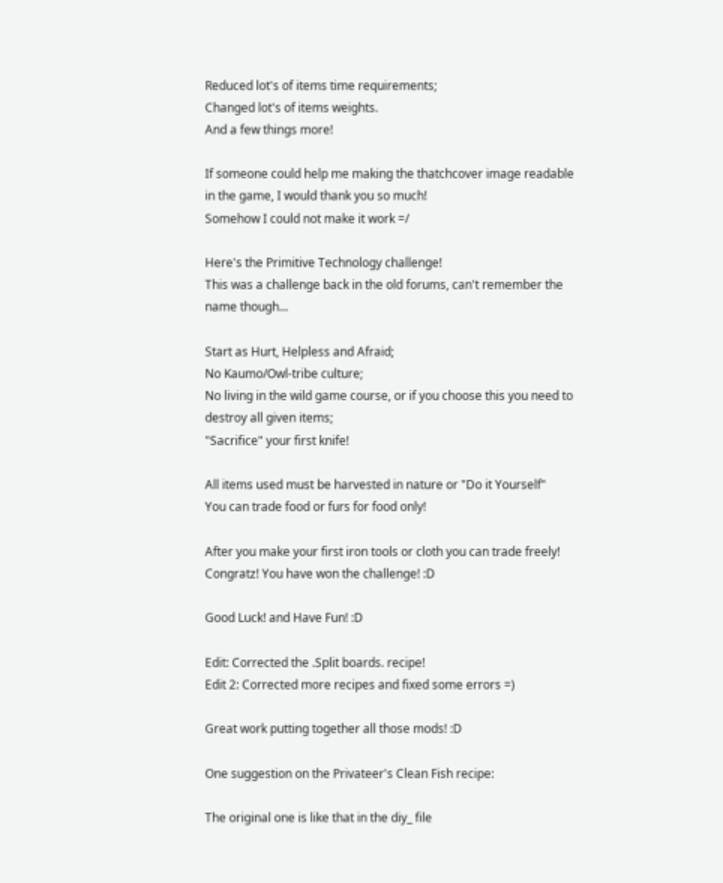Reduced lot's of items time requirements;
Changed lot's of items weights.
And a few things more!

If someone could help me making the thatchcover image readable in the game, I would thank you so much!
Somehow I could not make it work =/

Here's the Primitive Technology challenge!
This was a challenge back in the old forums, can't remember the name though...

Start as Hurt, Helpless and Afraid;
No Kaumo/Owl-tribe culture;
No living in the wild game course, or if you choose this you need to destroy all given items;
"Sacrifice" your first knife!

All items used must be harvested in nature or "Do it Yourself"
You can trade food or furs for food only!

After you make your first iron tools or cloth you can trade freely! Congratz! You have won the challenge! :D

Good Luck! and Have Fun! :D

Edit: Corrected the .Split boards. recipe!
Edit 2: Corrected more recipes and fixed some errors =)

Great work putting together all those mods! :D

One suggestion on the Privateer's Clean Fish recipe:

The original one is like that in the diy_ file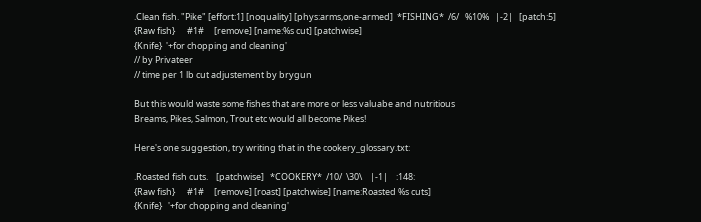.Clean fish. "Pike" [effort:1] [noquality] [phys:arms,one-armed]  *FISHING*  /6/   %10%   |-2|   [patch:5]
{Raw fish}      #1#     [remove] [name:%s cut] [patchwise]
{Knife}  '+for chopping and cleaning'
// by Privateer
// time per 1 lb cut adjustement by brygun

But this would waste some fishes that are more or less valuabe and nutritious
Breams, Pikes, Salmon, Trout etc would all become Pikes!

Here's one suggestion, try writing that in the cookery_glossary.txt:

.Roasted fish cuts.    [patchwise]   *COOKERY*  /10/  \30\    |-1|    :148:
{Raw fish}      #1#     [remove] [roast] [patchwise] [name:Roasted %s cuts]
{Knife}   '+for chopping and cleaning'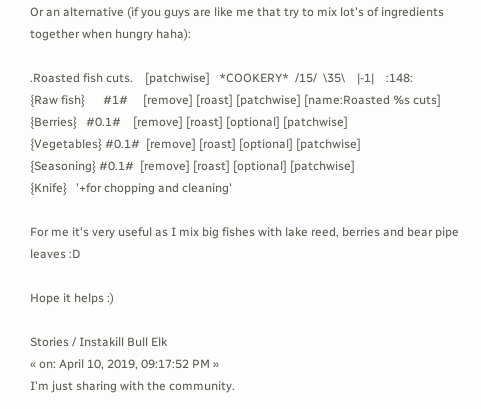Or an alternative (if you guys are like me that try to mix lot's of ingredients together when hungry haha):

.Roasted fish cuts.    [patchwise]   *COOKERY*  /15/  \35\    |-1|    :148:
{Raw fish}      #1#     [remove] [roast] [patchwise] [name:Roasted %s cuts]
{Berries}   #0.1#    [remove] [roast] [optional] [patchwise]
{Vegetables} #0.1#  [remove] [roast] [optional] [patchwise]
{Seasoning} #0.1#  [remove] [roast] [optional] [patchwise]
{Knife}   '+for chopping and cleaning'

For me it's very useful as I mix big fishes with lake reed, berries and bear pipe leaves :D

Hope it helps :)

Stories / Instakill Bull Elk
« on: April 10, 2019, 09:17:52 PM »
I'm just sharing with the community.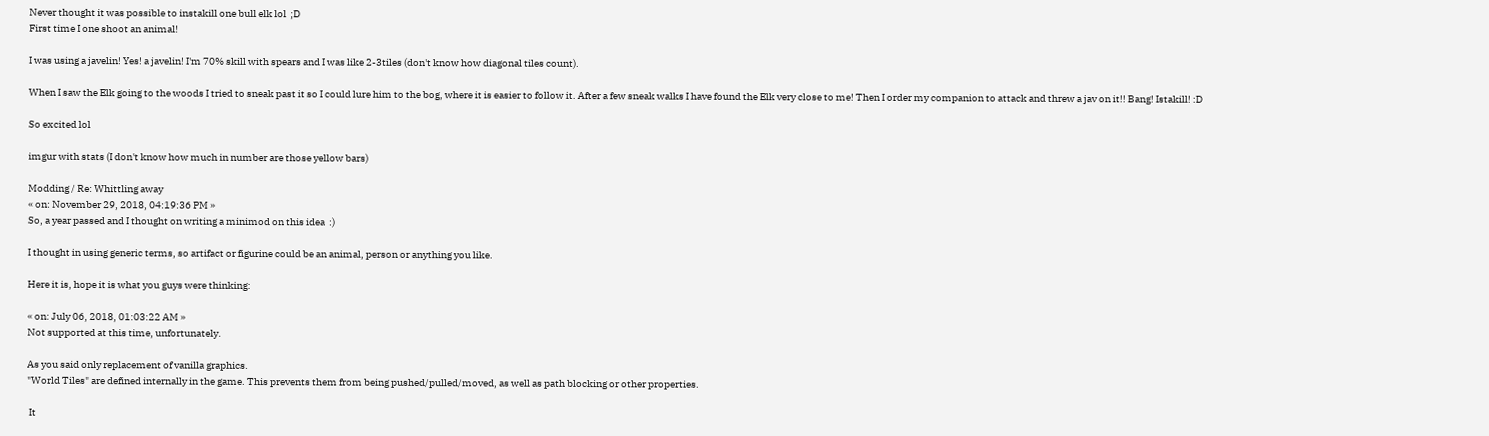Never thought it was possible to instakill one bull elk lol  ;D
First time I one shoot an animal!

I was using a javelin! Yes! a javelin! I'm 70% skill with spears and I was like 2-3tiles (don't know how diagonal tiles count).

When I saw the Elk going to the woods I tried to sneak past it so I could lure him to the bog, where it is easier to follow it. After a few sneak walks I have found the Elk very close to me! Then I order my companion to attack and threw a jav on it!! Bang! Istakill! :D

So excited lol

imgur with stats (I don't know how much in number are those yellow bars)

Modding / Re: Whittling away
« on: November 29, 2018, 04:19:36 PM »
So, a year passed and I thought on writing a minimod on this idea  :)

I thought in using generic terms, so artifact or figurine could be an animal, person or anything you like.

Here it is, hope it is what you guys were thinking:

« on: July 06, 2018, 01:03:22 AM »
Not supported at this time, unfortunately.

As you said only replacement of vanilla graphics.
"World Tiles" are defined internally in the game. This prevents them from being pushed/pulled/moved, as well as path blocking or other properties.

 It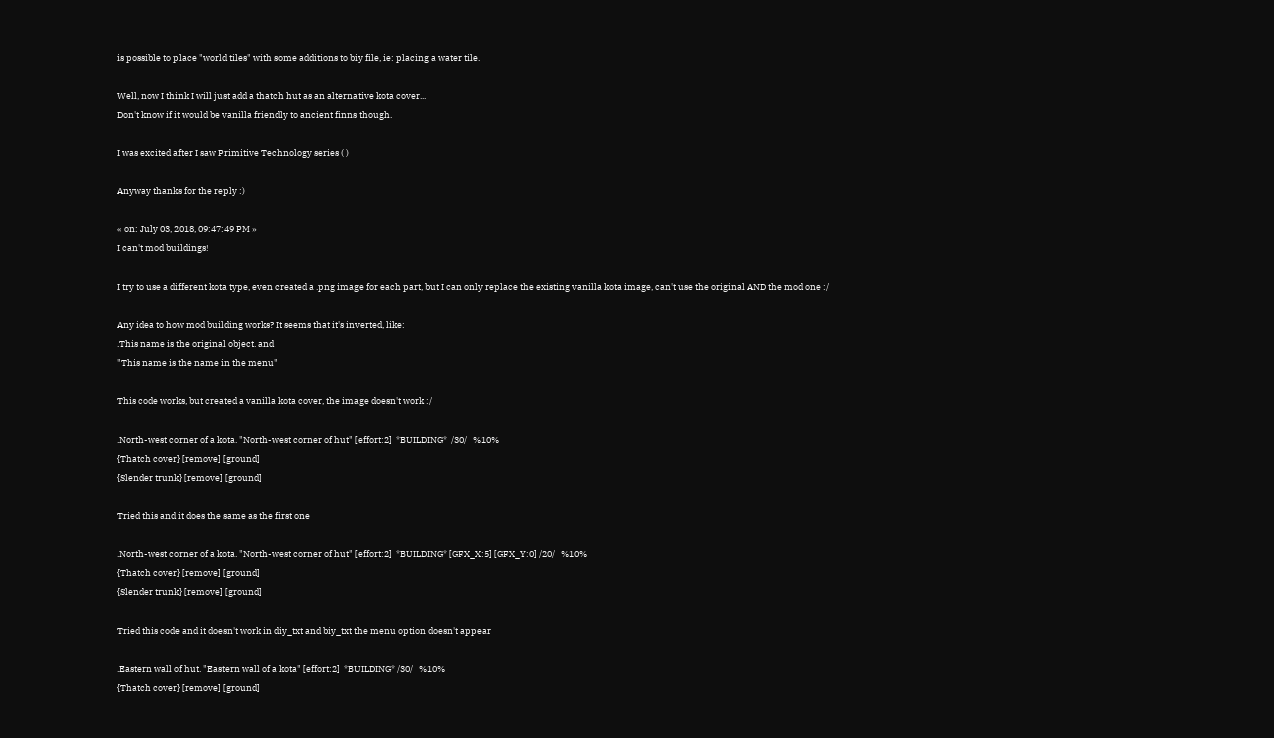is possible to place "world tiles" with some additions to biy file, ie: placing a water tile.

Well, now I think I will just add a thatch hut as an alternative kota cover...
Don't know if it would be vanilla friendly to ancient finns though.

I was excited after I saw Primitive Technology series ( )

Anyway thanks for the reply :)

« on: July 03, 2018, 09:47:49 PM »
I can't mod buildings!

I try to use a different kota type, even created a .png image for each part, but I can only replace the existing vanilla kota image, can't use the original AND the mod one :/

Any idea to how mod building works? It seems that it's inverted, like:
.This name is the original object. and
"This name is the name in the menu"

This code works, but created a vanilla kota cover, the image doesn't work :/

.North-west corner of a kota. "North-west corner of hut" [effort:2]  *BUILDING*  /30/   %10%
{Thatch cover} [remove] [ground]
{Slender trunk} [remove] [ground]

Tried this and it does the same as the first one

.North-west corner of a kota. "North-west corner of hut" [effort:2]  *BUILDING* [GFX_X:5] [GFX_Y:0] /20/   %10%
{Thatch cover} [remove] [ground]
{Slender trunk} [remove] [ground]

Tried this code and it doesn't work in diy_txt and biy_txt the menu option doesn't appear

.Eastern wall of hut. "Eastern wall of a kota" [effort:2]  *BUILDING* /30/   %10%
{Thatch cover} [remove] [ground]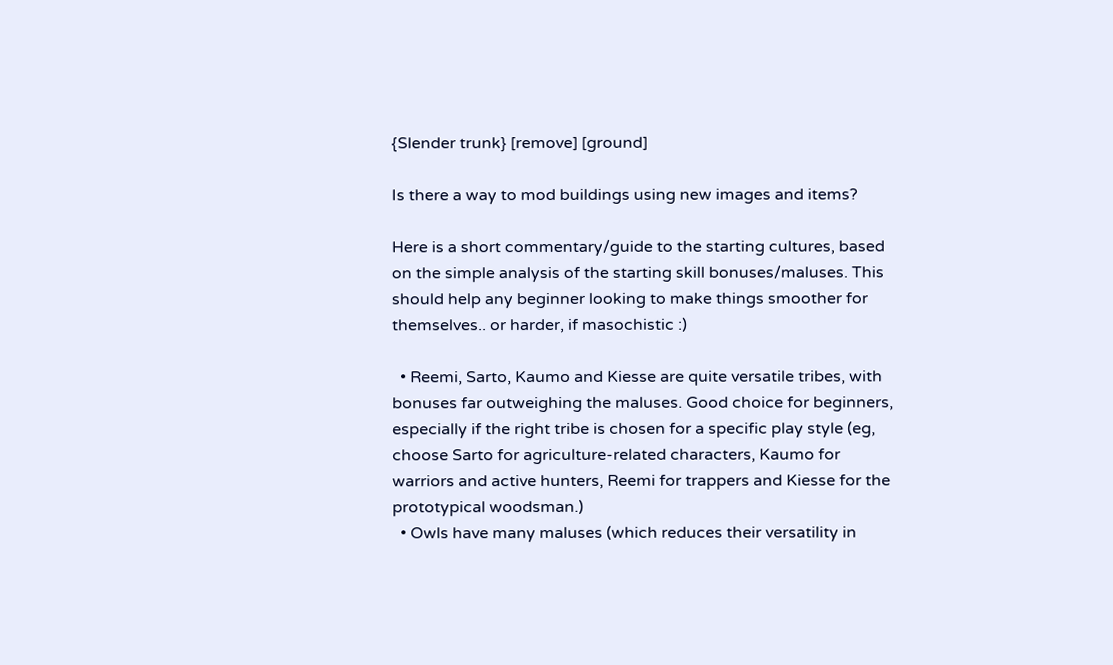{Slender trunk} [remove] [ground]

Is there a way to mod buildings using new images and items?

Here is a short commentary/guide to the starting cultures, based on the simple analysis of the starting skill bonuses/maluses. This should help any beginner looking to make things smoother for themselves.. or harder, if masochistic :)

  • Reemi, Sarto, Kaumo and Kiesse are quite versatile tribes, with bonuses far outweighing the maluses. Good choice for beginners, especially if the right tribe is chosen for a specific play style (eg, choose Sarto for agriculture-related characters, Kaumo for warriors and active hunters, Reemi for trappers and Kiesse for the prototypical woodsman.)
  • Owls have many maluses (which reduces their versatility in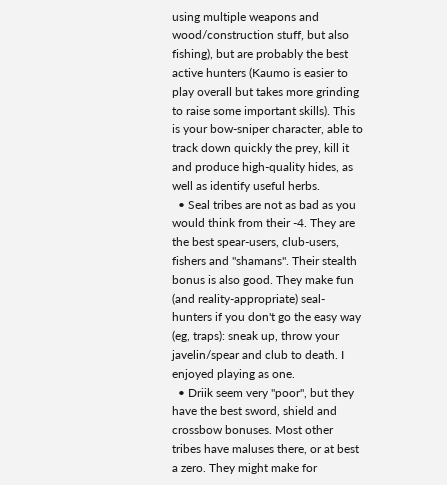using multiple weapons and wood/construction stuff, but also fishing), but are probably the best active hunters (Kaumo is easier to play overall but takes more grinding to raise some important skills). This is your bow-sniper character, able to track down quickly the prey, kill it and produce high-quality hides, as well as identify useful herbs.
  • Seal tribes are not as bad as you would think from their -4. They are the best spear-users, club-users, fishers and "shamans". Their stealth bonus is also good. They make fun (and reality-appropriate) seal-hunters if you don't go the easy way (eg, traps): sneak up, throw your javelin/spear and club to death. I enjoyed playing as one.
  • Driik seem very "poor", but they have the best sword, shield and crossbow bonuses. Most other tribes have maluses there, or at best a zero. They might make for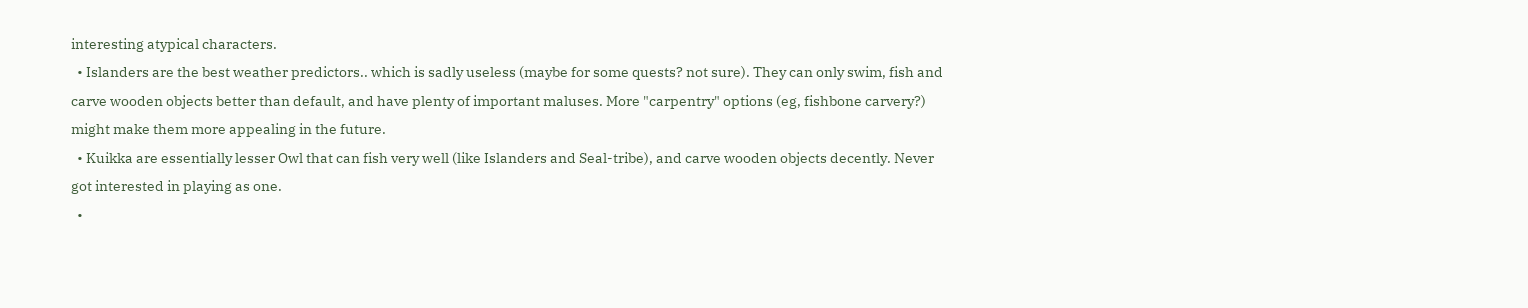interesting atypical characters.
  • Islanders are the best weather predictors.. which is sadly useless (maybe for some quests? not sure). They can only swim, fish and carve wooden objects better than default, and have plenty of important maluses. More "carpentry" options (eg, fishbone carvery?) might make them more appealing in the future.
  • Kuikka are essentially lesser Owl that can fish very well (like Islanders and Seal-tribe), and carve wooden objects decently. Never got interested in playing as one.
  •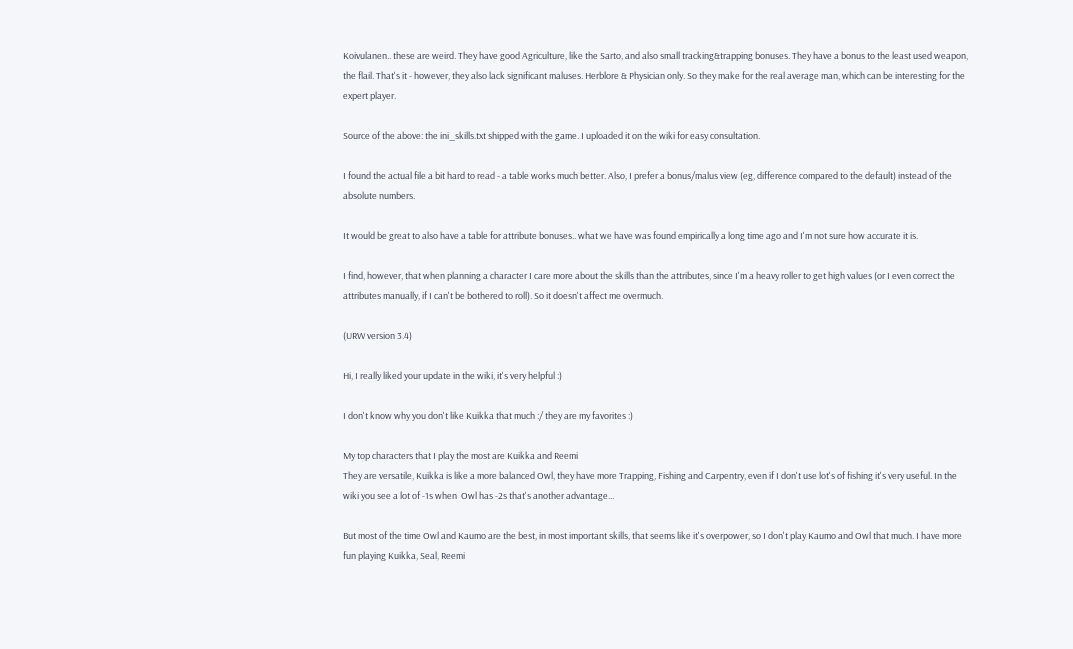Koivulanen.. these are weird. They have good Agriculture, like the Sarto, and also small tracking&trapping bonuses. They have a bonus to the least used weapon, the flail. That's it - however, they also lack significant maluses. Herblore & Physician only. So they make for the real average man, which can be interesting for the expert player.

Source of the above: the ini_skills.txt shipped with the game. I uploaded it on the wiki for easy consultation.

I found the actual file a bit hard to read - a table works much better. Also, I prefer a bonus/malus view (eg, difference compared to the default) instead of the absolute numbers.

It would be great to also have a table for attribute bonuses.. what we have was found empirically a long time ago and I'm not sure how accurate it is.

I find, however, that when planning a character I care more about the skills than the attributes, since I'm a heavy roller to get high values (or I even correct the attributes manually, if I can't be bothered to roll). So it doesn't affect me overmuch.

(URW version 3.4)

Hi, I really liked your update in the wiki, it's very helpful :)

I don't know why you don't like Kuikka that much :/ they are my favorites :)

My top characters that I play the most are Kuikka and Reemi
They are versatile, Kuikka is like a more balanced Owl, they have more Trapping, Fishing and Carpentry, even if I don't use lot's of fishing it's very useful. In the wiki you see a lot of -1s when  Owl has -2s that's another advantage...

But most of the time Owl and Kaumo are the best, in most important skills, that seems like it's overpower, so I don't play Kaumo and Owl that much. I have more fun playing Kuikka, Seal, Reemi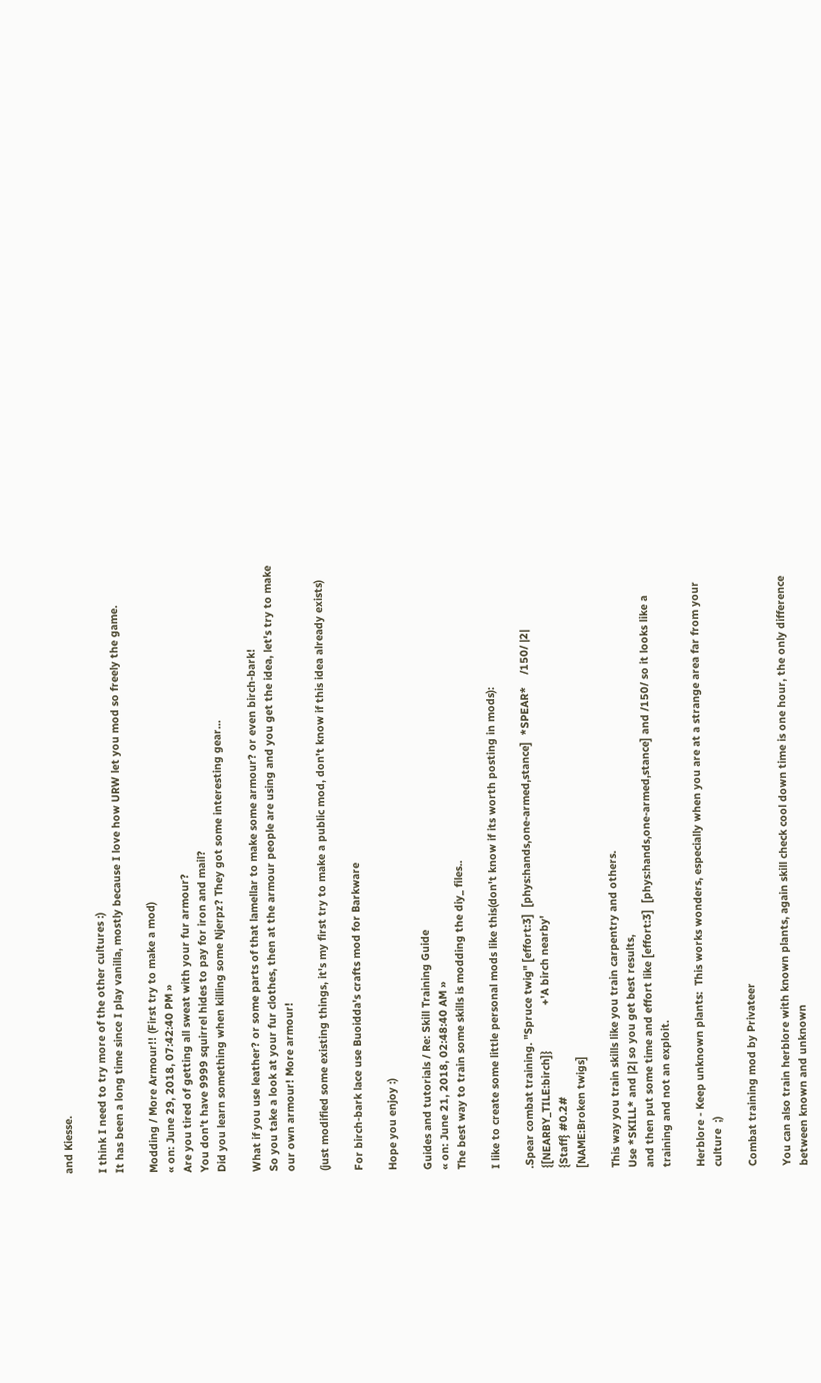and Kiesse.

I think I need to try more of the other cultures :)
It has been a long time since I play vanilla, mostly because I love how URW let you mod so freely the game.

Modding / More Armour!! (First try to make a mod)
« on: June 29, 2018, 07:42:40 PM »
Are you tired of getting all sweat with your fur armour?
You don't have 9999 squirrel hides to pay for iron and mail?
Did you learn something when killing some Njerpz? They got some interesting gear...

What if you use leather? or some parts of that lamellar to make some armour? or even birch-bark!
So you take a look at your fur clothes, then at the armour people are using and you get the idea, let's try to make our own armour! More armour!

(just modified some existing things, it's my first try to make a public mod, don't know if this idea already exists)

For birch-bark lace use Buoidda's crafts mod for Barkware

Hope you enjoy :)

Guides and tutorials / Re: Skill Training Guide
« on: June 21, 2018, 02:48:40 AM »
The best way to train some skills is modding the diy_ files..

I like to create some little personal mods like this(don't know if its worth posting in mods):

.Spear combat training. "Spruce twig" [effort:3]  [phys:hands,one-armed,stance]  *SPEAR*    /150/ |2|
{[NEARBY_TILE:birch]}               +'A birch nearby'
{Staff} #0.2#
[NAME:Broken twigs]

This way you train skills like you train carpentry and others.
Use *SKILL* and |2| so you get best results,
and then put some time and effort like [effort:3]  [phys:hands,one-armed,stance] and /150/ so it looks like a training and not an exploit.

Herblore - Keep unknown plants:  This works wonders, especially when you are at a strange area far from your culture  ;)

Combat training mod by Privateer

You can also train herblore with known plants, again skill check cool down time is one hour, the only difference between known and unknown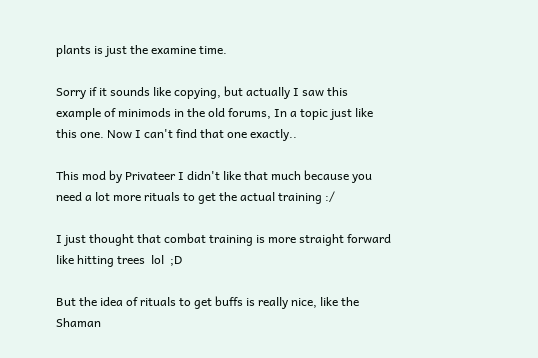plants is just the examine time.

Sorry if it sounds like copying, but actually I saw this example of minimods in the old forums, In a topic just like this one. Now I can't find that one exactly..

This mod by Privateer I didn't like that much because you need a lot more rituals to get the actual training :/

I just thought that combat training is more straight forward like hitting trees  lol  ;D

But the idea of rituals to get buffs is really nice, like the Shaman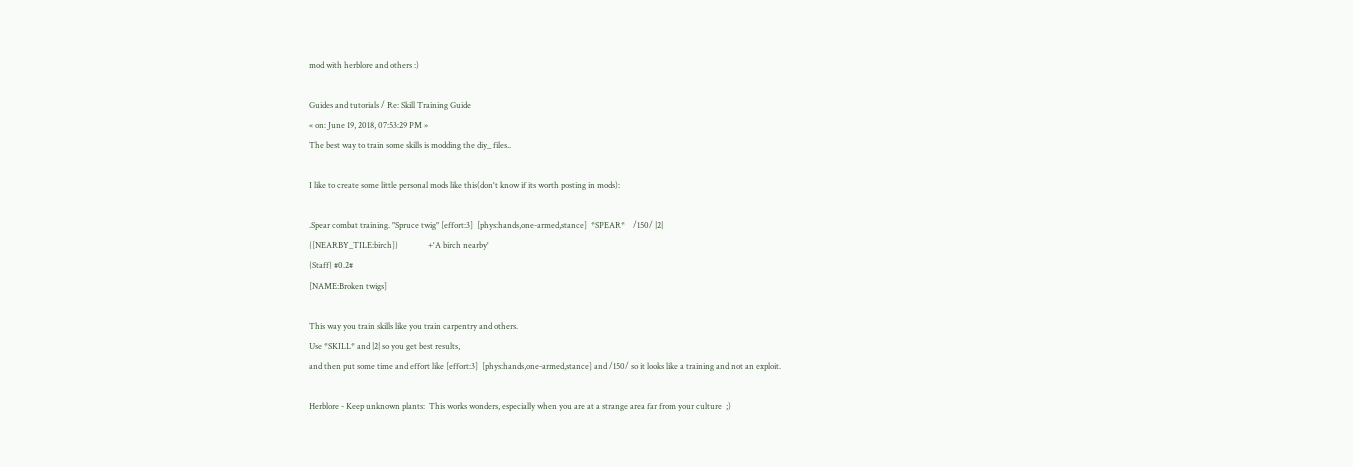mod with herblore and others :)

Guides and tutorials / Re: Skill Training Guide
« on: June 19, 2018, 07:53:29 PM »
The best way to train some skills is modding the diy_ files..

I like to create some little personal mods like this(don't know if its worth posting in mods):

.Spear combat training. "Spruce twig" [effort:3]  [phys:hands,one-armed,stance]  *SPEAR*    /150/ |2|
{[NEARBY_TILE:birch]}               +'A birch nearby'
{Staff} #0.2#
[NAME:Broken twigs]

This way you train skills like you train carpentry and others.
Use *SKILL* and |2| so you get best results,
and then put some time and effort like [effort:3]  [phys:hands,one-armed,stance] and /150/ so it looks like a training and not an exploit.

Herblore - Keep unknown plants:  This works wonders, especially when you are at a strange area far from your culture  ;)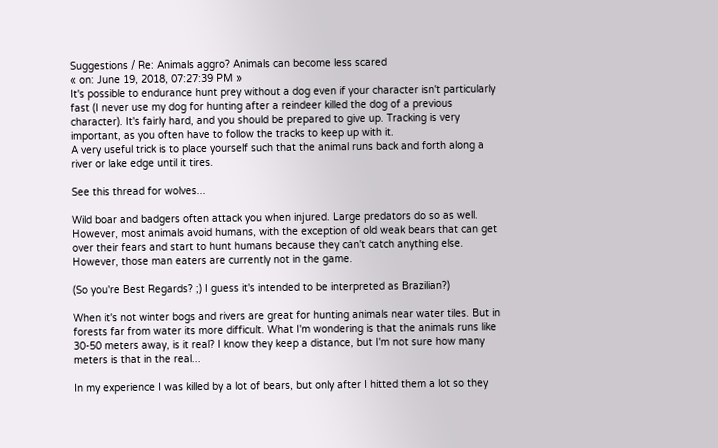Suggestions / Re: Animals aggro? Animals can become less scared
« on: June 19, 2018, 07:27:39 PM »
It's possible to endurance hunt prey without a dog even if your character isn't particularly fast (I never use my dog for hunting after a reindeer killed the dog of a previous character). It's fairly hard, and you should be prepared to give up. Tracking is very important, as you often have to follow the tracks to keep up with it.
A very useful trick is to place yourself such that the animal runs back and forth along a river or lake edge until it tires.

See this thread for wolves...

Wild boar and badgers often attack you when injured. Large predators do so as well. However, most animals avoid humans, with the exception of old weak bears that can get over their fears and start to hunt humans because they can't catch anything else. However, those man eaters are currently not in the game.

(So you're Best Regards? ;) I guess it's intended to be interpreted as Brazilian?)

When it's not winter bogs and rivers are great for hunting animals near water tiles. But in forests far from water its more difficult. What I'm wondering is that the animals runs like 30-50 meters away, is it real? I know they keep a distance, but I'm not sure how many meters is that in the real...

In my experience I was killed by a lot of bears, but only after I hitted them a lot so they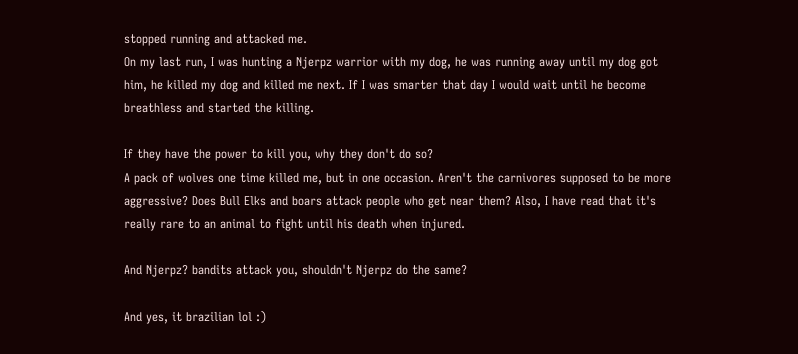stopped running and attacked me.
On my last run, I was hunting a Njerpz warrior with my dog, he was running away until my dog got him, he killed my dog and killed me next. If I was smarter that day I would wait until he become breathless and started the killing.

If they have the power to kill you, why they don't do so?
A pack of wolves one time killed me, but in one occasion. Aren't the carnivores supposed to be more aggressive? Does Bull Elks and boars attack people who get near them? Also, I have read that it's really rare to an animal to fight until his death when injured.

And Njerpz? bandits attack you, shouldn't Njerpz do the same?

And yes, it brazilian lol :)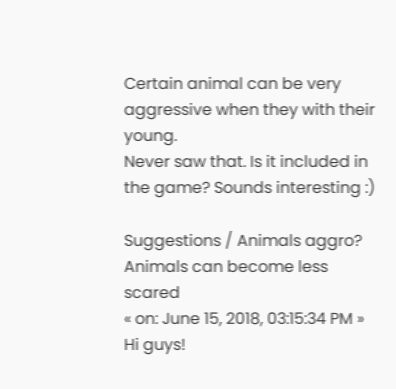Certain animal can be very aggressive when they with their young.
Never saw that. Is it included in the game? Sounds interesting :)

Suggestions / Animals aggro? Animals can become less scared
« on: June 15, 2018, 03:15:34 PM »
Hi guys!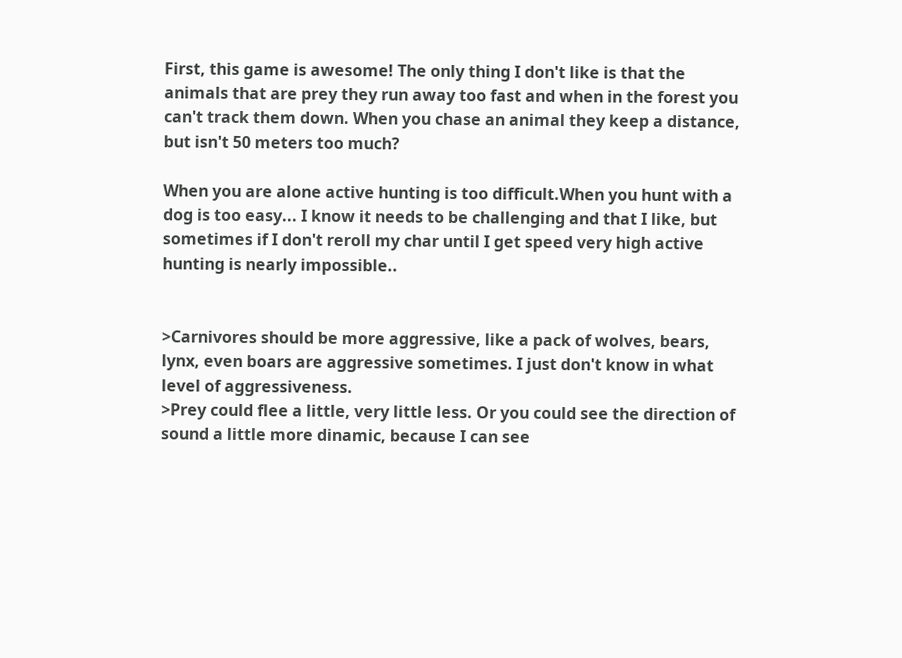First, this game is awesome! The only thing I don't like is that the animals that are prey they run away too fast and when in the forest you can't track them down. When you chase an animal they keep a distance, but isn't 50 meters too much?

When you are alone active hunting is too difficult.When you hunt with a dog is too easy... I know it needs to be challenging and that I like, but sometimes if I don't reroll my char until I get speed very high active hunting is nearly impossible..


>Carnivores should be more aggressive, like a pack of wolves, bears, lynx, even boars are aggressive sometimes. I just don't know in what level of aggressiveness.
>Prey could flee a little, very little less. Or you could see the direction of sound a little more dinamic, because I can see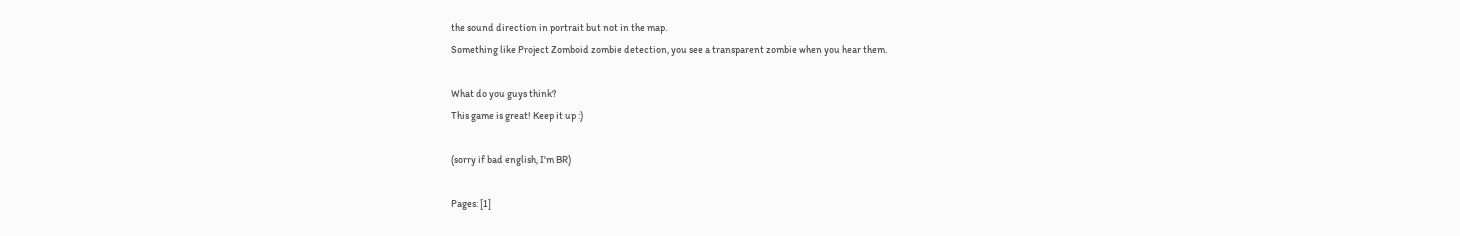the sound direction in portrait but not in the map.
Something like Project Zomboid zombie detection, you see a transparent zombie when you hear them.

What do you guys think?
This game is great! Keep it up :)

(sorry if bad english, I'm BR)

Pages: [1]